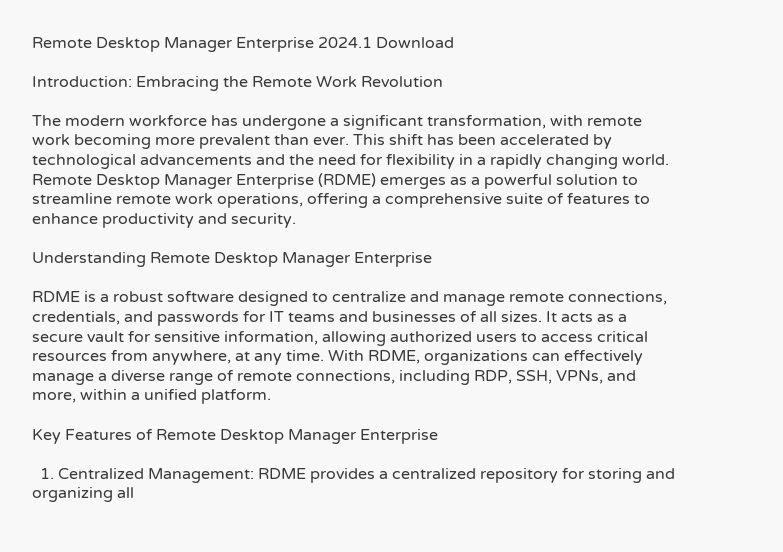Remote Desktop Manager Enterprise 2024.1 Download

Introduction: Embracing the Remote Work Revolution

The modern workforce has undergone a significant transformation, with remote work becoming more prevalent than ever. This shift has been accelerated by technological advancements and the need for flexibility in a rapidly changing world. Remote Desktop Manager Enterprise (RDME) emerges as a powerful solution to streamline remote work operations, offering a comprehensive suite of features to enhance productivity and security.

Understanding Remote Desktop Manager Enterprise

RDME is a robust software designed to centralize and manage remote connections, credentials, and passwords for IT teams and businesses of all sizes. It acts as a secure vault for sensitive information, allowing authorized users to access critical resources from anywhere, at any time. With RDME, organizations can effectively manage a diverse range of remote connections, including RDP, SSH, VPNs, and more, within a unified platform.

Key Features of Remote Desktop Manager Enterprise

  1. Centralized Management: RDME provides a centralized repository for storing and organizing all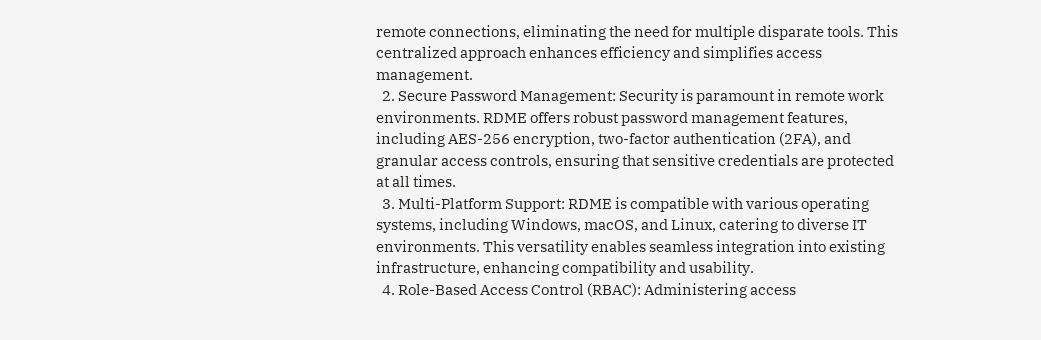remote connections, eliminating the need for multiple disparate tools. This centralized approach enhances efficiency and simplifies access management.
  2. Secure Password Management: Security is paramount in remote work environments. RDME offers robust password management features, including AES-256 encryption, two-factor authentication (2FA), and granular access controls, ensuring that sensitive credentials are protected at all times.
  3. Multi-Platform Support: RDME is compatible with various operating systems, including Windows, macOS, and Linux, catering to diverse IT environments. This versatility enables seamless integration into existing infrastructure, enhancing compatibility and usability.
  4. Role-Based Access Control (RBAC): Administering access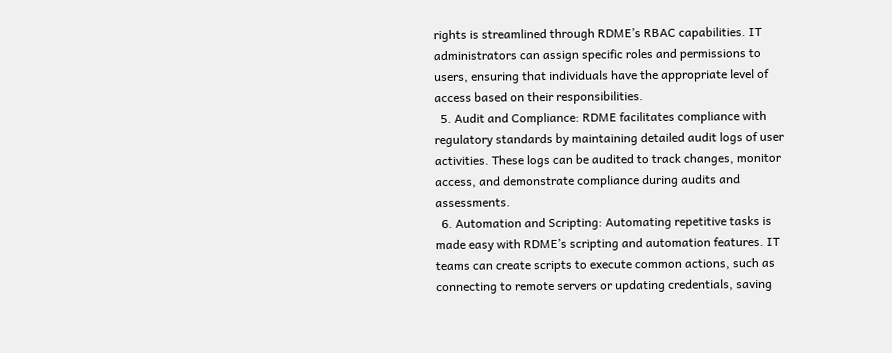rights is streamlined through RDME’s RBAC capabilities. IT administrators can assign specific roles and permissions to users, ensuring that individuals have the appropriate level of access based on their responsibilities.
  5. Audit and Compliance: RDME facilitates compliance with regulatory standards by maintaining detailed audit logs of user activities. These logs can be audited to track changes, monitor access, and demonstrate compliance during audits and assessments.
  6. Automation and Scripting: Automating repetitive tasks is made easy with RDME’s scripting and automation features. IT teams can create scripts to execute common actions, such as connecting to remote servers or updating credentials, saving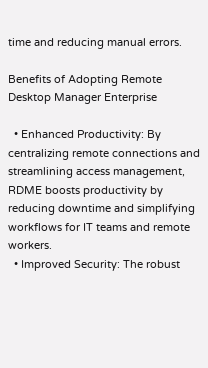time and reducing manual errors.

Benefits of Adopting Remote Desktop Manager Enterprise

  • Enhanced Productivity: By centralizing remote connections and streamlining access management, RDME boosts productivity by reducing downtime and simplifying workflows for IT teams and remote workers.
  • Improved Security: The robust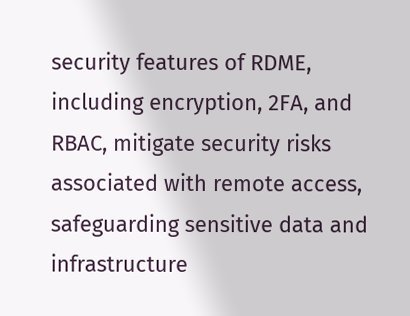security features of RDME, including encryption, 2FA, and RBAC, mitigate security risks associated with remote access, safeguarding sensitive data and infrastructure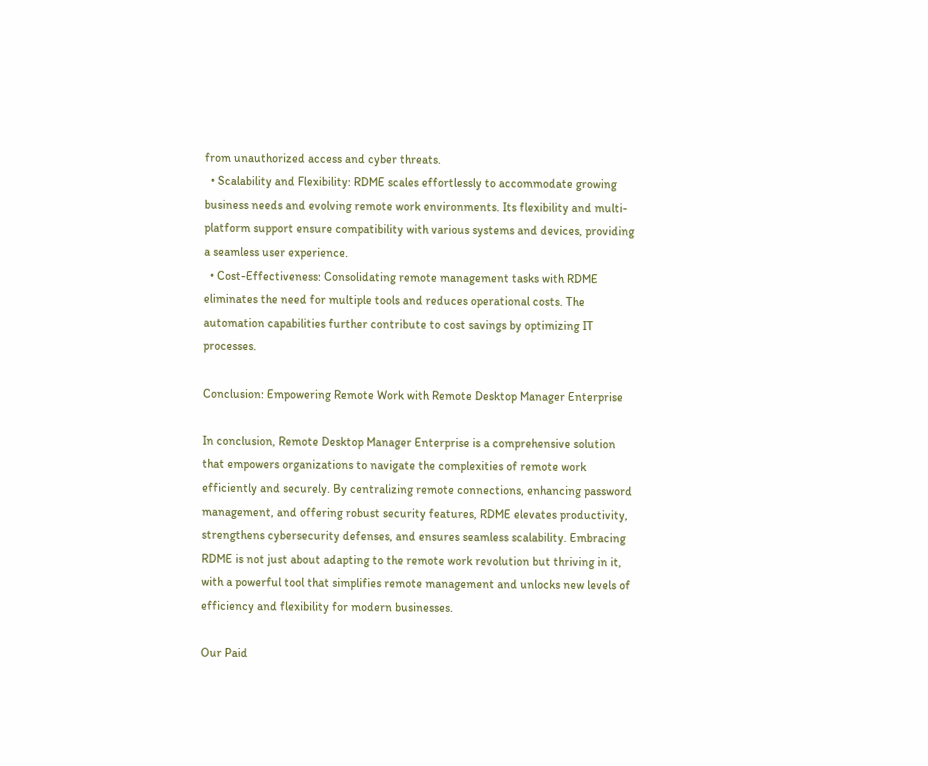from unauthorized access and cyber threats.
  • Scalability and Flexibility: RDME scales effortlessly to accommodate growing business needs and evolving remote work environments. Its flexibility and multi-platform support ensure compatibility with various systems and devices, providing a seamless user experience.
  • Cost-Effectiveness: Consolidating remote management tasks with RDME eliminates the need for multiple tools and reduces operational costs. The automation capabilities further contribute to cost savings by optimizing IT processes.

Conclusion: Empowering Remote Work with Remote Desktop Manager Enterprise

In conclusion, Remote Desktop Manager Enterprise is a comprehensive solution that empowers organizations to navigate the complexities of remote work efficiently and securely. By centralizing remote connections, enhancing password management, and offering robust security features, RDME elevates productivity, strengthens cybersecurity defenses, and ensures seamless scalability. Embracing RDME is not just about adapting to the remote work revolution but thriving in it, with a powerful tool that simplifies remote management and unlocks new levels of efficiency and flexibility for modern businesses.

Our Paid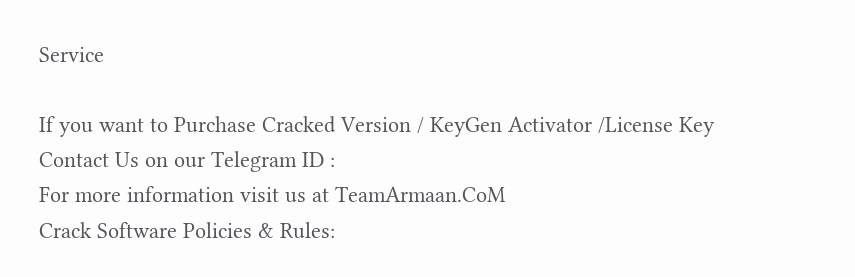Service

If you want to Purchase Cracked Version / KeyGen Activator /License Key
Contact Us on our Telegram ID :
For more information visit us at TeamArmaan.CoM
Crack Software Policies & Rules: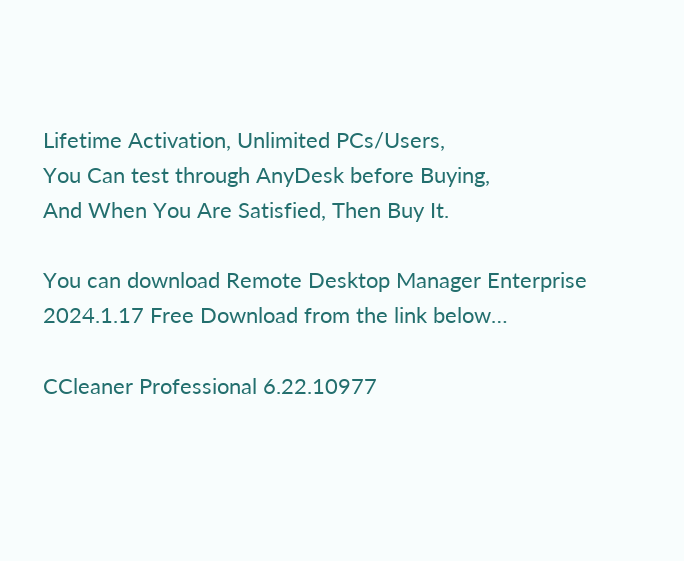Lifetime Activation, Unlimited PCs/Users,
You Can test through AnyDesk before Buying,
And When You Are Satisfied, Then Buy It.

You can download Remote Desktop Manager Enterprise 2024.1.17 Free Download from the link below…

CCleaner Professional 6.22.10977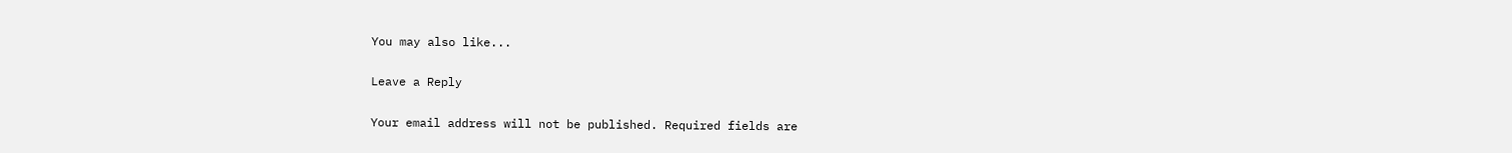You may also like...

Leave a Reply

Your email address will not be published. Required fields are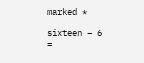marked *

sixteen − 6 =